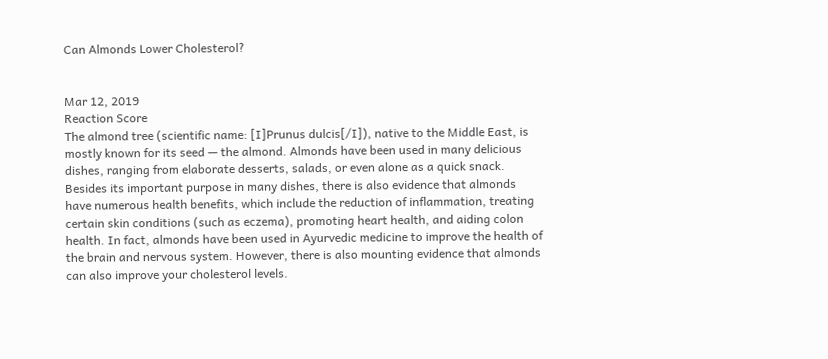Can Almonds Lower Cholesterol?


Mar 12, 2019
Reaction Score
The almond tree (scientific name: [I]Prunus dulcis[/I]), native to the Middle East, is mostly known for its seed — the almond. Almonds have been used in many delicious dishes, ranging from elaborate desserts, salads, or even alone as a quick snack. Besides its important purpose in many dishes, there is also evidence that almonds have numerous health benefits, which include the reduction of inflammation, treating certain skin conditions (such as eczema), promoting heart health, and aiding colon health. In fact, almonds have been used in Ayurvedic medicine to improve the health of the brain and nervous system. However, there is also mounting evidence that almonds can also improve your cholesterol levels.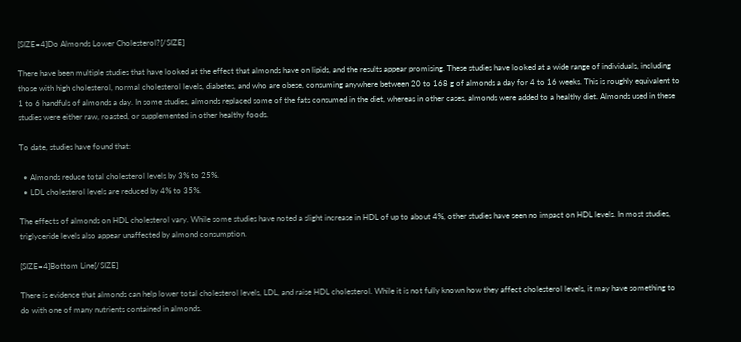[SIZE=4]Do Almonds Lower Cholesterol?[/SIZE]

There have been multiple studies that have looked at the effect that almonds have on lipids, and the results appear promising. These studies have looked at a wide range of individuals, including those with high cholesterol, normal cholesterol levels, diabetes, and who are obese, consuming anywhere between 20 to 168 g of almonds a day for 4 to 16 weeks. This is roughly equivalent to 1 to 6 handfuls of almonds a day. In some studies, almonds replaced some of the fats consumed in the diet, whereas in other cases, almonds were added to a healthy diet. Almonds used in these studies were either raw, roasted, or supplemented in other healthy foods.

To date, studies have found that:

  • Almonds reduce total cholesterol levels by 3% to 25%.
  • LDL cholesterol levels are reduced by 4% to 35%.

The effects of almonds on HDL cholesterol vary. While some studies have noted a slight increase in HDL of up to about 4%, other studies have seen no impact on HDL levels. In most studies, triglyceride levels also appear unaffected by almond consumption.

[SIZE=4]Bottom Line[/SIZE]

There is evidence that almonds can help lower total cholesterol levels, LDL, and raise HDL cholesterol. While it is not fully known how they affect cholesterol levels, it may have something to do with one of many nutrients contained in almonds.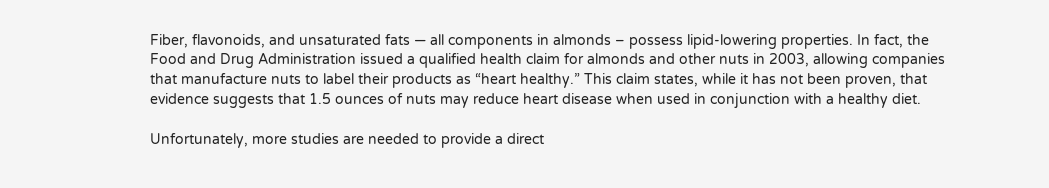Fiber, flavonoids, and unsaturated fats — all components in almonds – possess lipid-lowering properties. In fact, the Food and Drug Administration issued a qualified health claim for almonds and other nuts in 2003, allowing companies that manufacture nuts to label their products as “heart healthy.” This claim states, while it has not been proven, that evidence suggests that 1.5 ounces of nuts may reduce heart disease when used in conjunction with a healthy diet.

Unfortunately, more studies are needed to provide a direct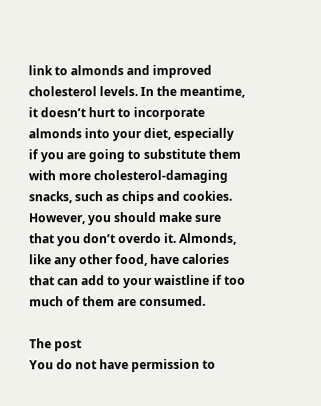link to almonds and improved cholesterol levels. In the meantime, it doesn’t hurt to incorporate almonds into your diet, especially if you are going to substitute them with more cholesterol-damaging snacks, such as chips and cookies. However, you should make sure that you don’t overdo it. Almonds, like any other food, have calories that can add to your waistline if too much of them are consumed.

The post
You do not have permission to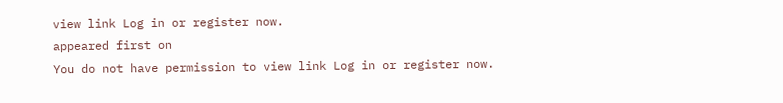view link Log in or register now.
appeared first on
You do not have permission to view link Log in or register now.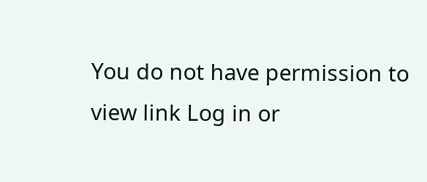You do not have permission to view link Log in or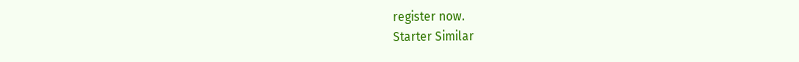register now.
Starter Similar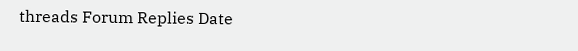threads Forum Replies Date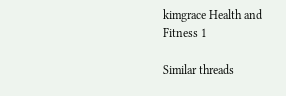kimgrace Health and Fitness 1

Similar threads